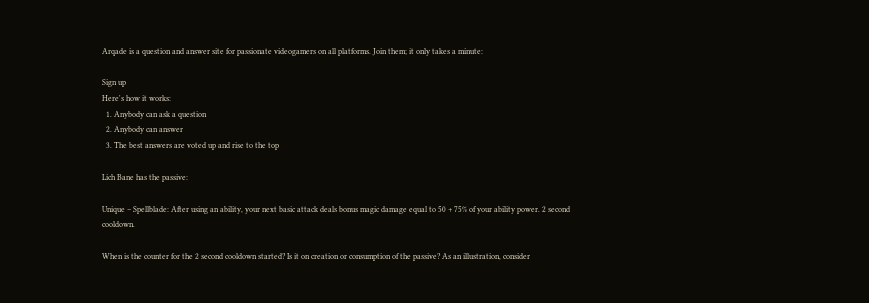Arqade is a question and answer site for passionate videogamers on all platforms. Join them; it only takes a minute:

Sign up
Here's how it works:
  1. Anybody can ask a question
  2. Anybody can answer
  3. The best answers are voted up and rise to the top

Lich Bane has the passive:

Unique – Spellblade: After using an ability, your next basic attack deals bonus magic damage equal to 50 + 75% of your ability power. 2 second cooldown.

When is the counter for the 2 second cooldown started? Is it on creation or consumption of the passive? As an illustration, consider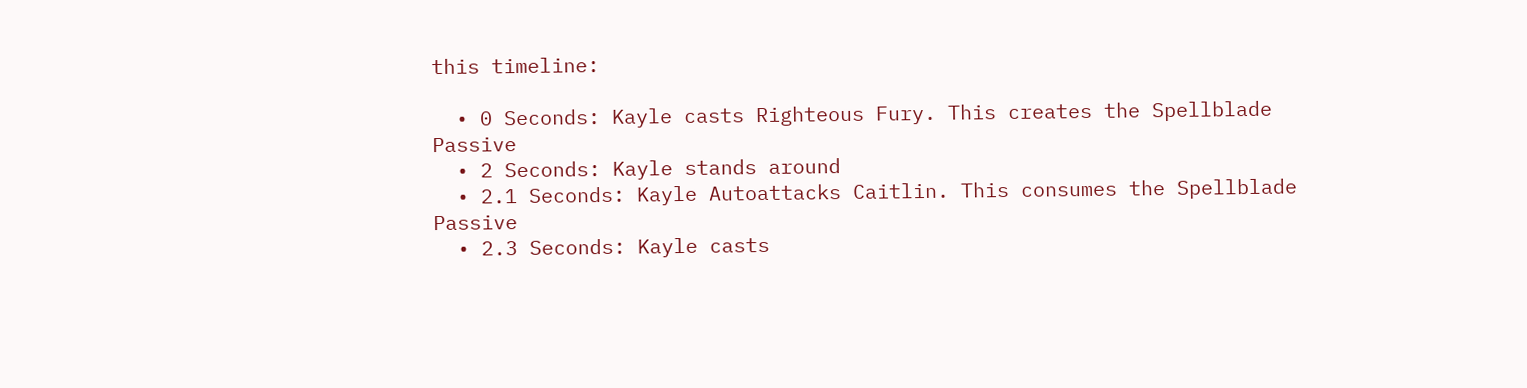this timeline:

  • 0 Seconds: Kayle casts Righteous Fury. This creates the Spellblade Passive
  • 2 Seconds: Kayle stands around
  • 2.1 Seconds: Kayle Autoattacks Caitlin. This consumes the Spellblade Passive
  • 2.3 Seconds: Kayle casts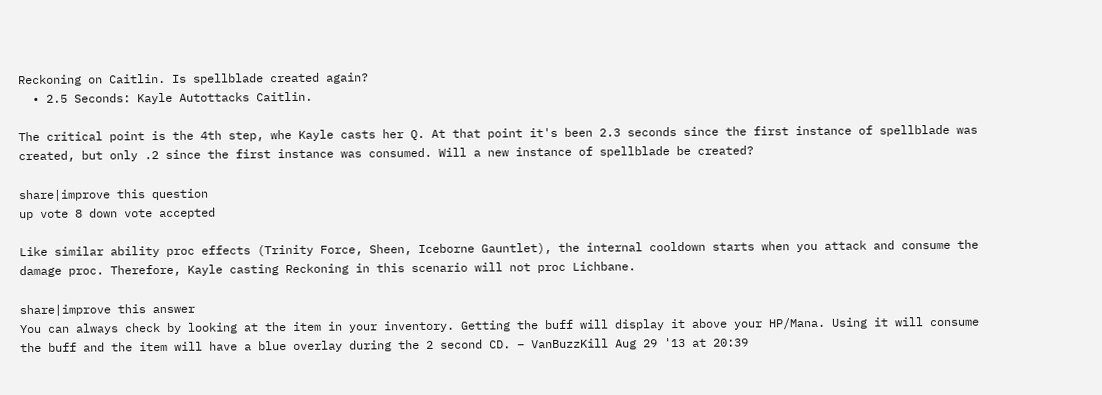Reckoning on Caitlin. Is spellblade created again?
  • 2.5 Seconds: Kayle Autottacks Caitlin.

The critical point is the 4th step, whe Kayle casts her Q. At that point it's been 2.3 seconds since the first instance of spellblade was created, but only .2 since the first instance was consumed. Will a new instance of spellblade be created?

share|improve this question
up vote 8 down vote accepted

Like similar ability proc effects (Trinity Force, Sheen, Iceborne Gauntlet), the internal cooldown starts when you attack and consume the damage proc. Therefore, Kayle casting Reckoning in this scenario will not proc Lichbane.

share|improve this answer
You can always check by looking at the item in your inventory. Getting the buff will display it above your HP/Mana. Using it will consume the buff and the item will have a blue overlay during the 2 second CD. – VanBuzzKill Aug 29 '13 at 20:39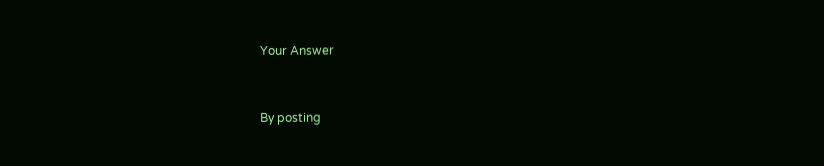Your Answer


By posting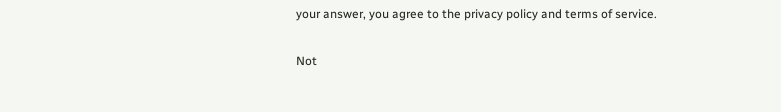your answer, you agree to the privacy policy and terms of service.

Not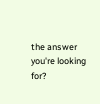the answer you're looking for?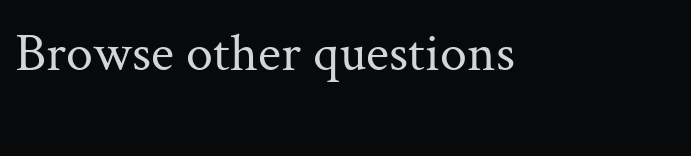Browse other questions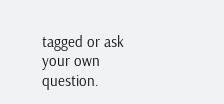tagged or ask your own question.